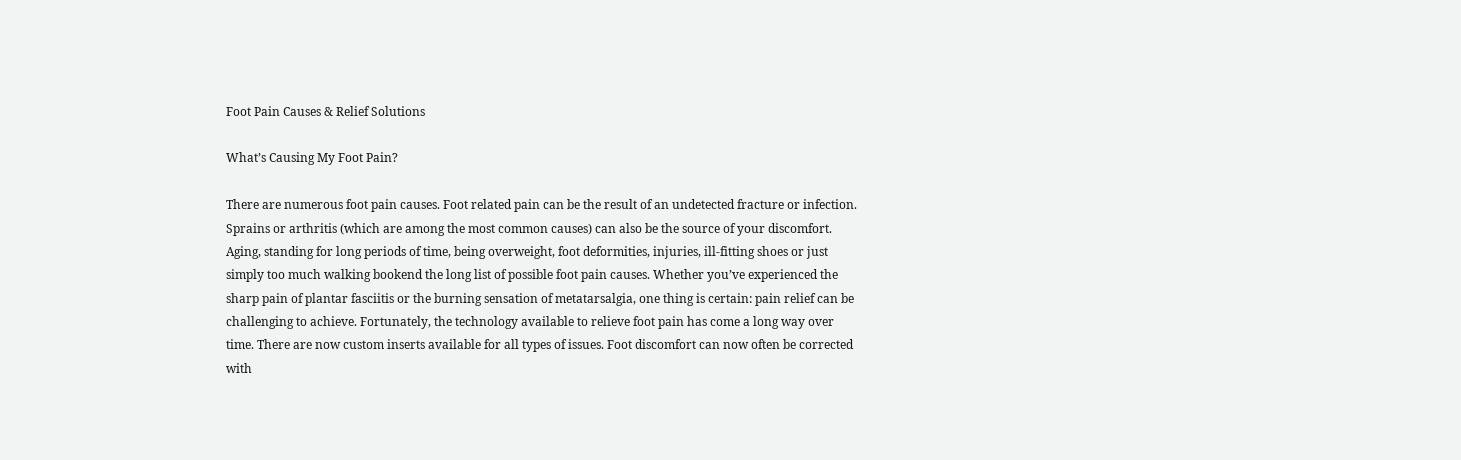Foot Pain Causes & Relief Solutions

What’s Causing My Foot Pain?

There are numerous foot pain causes. Foot related pain can be the result of an undetected fracture or infection. Sprains or arthritis (which are among the most common causes) can also be the source of your discomfort. Aging, standing for long periods of time, being overweight, foot deformities, injuries, ill-fitting shoes or just simply too much walking bookend the long list of possible foot pain causes. Whether you’ve experienced the sharp pain of plantar fasciitis or the burning sensation of metatarsalgia, one thing is certain: pain relief can be challenging to achieve. Fortunately, the technology available to relieve foot pain has come a long way over time. There are now custom inserts available for all types of issues. Foot discomfort can now often be corrected with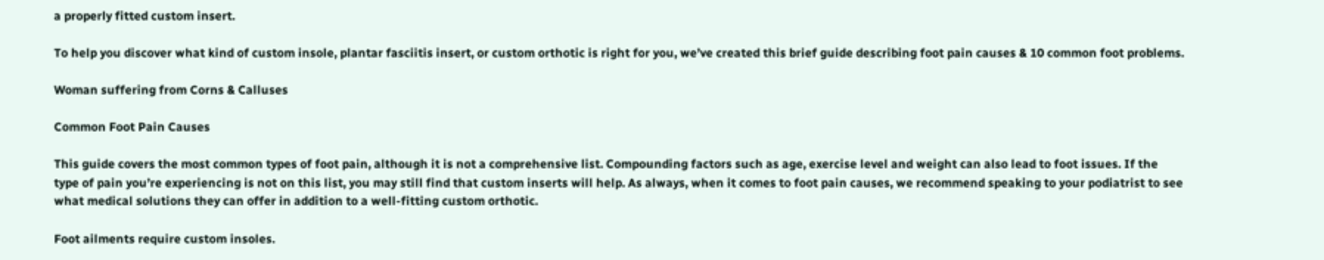a properly fitted custom insert.

To help you discover what kind of custom insole, plantar fasciitis insert, or custom orthotic is right for you, we’ve created this brief guide describing foot pain causes & 10 common foot problems.

Woman suffering from Corns & Calluses

Common Foot Pain Causes

This guide covers the most common types of foot pain, although it is not a comprehensive list. Compounding factors such as age, exercise level and weight can also lead to foot issues. If the type of pain you’re experiencing is not on this list, you may still find that custom inserts will help. As always, when it comes to foot pain causes, we recommend speaking to your podiatrist to see what medical solutions they can offer in addition to a well-fitting custom orthotic.

Foot ailments require custom insoles.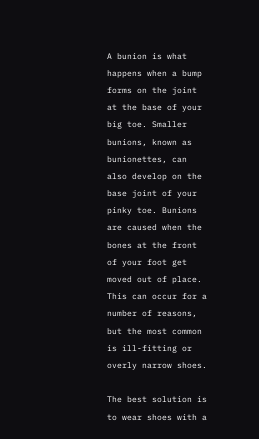A bunion is what happens when a bump forms on the joint at the base of your big toe. Smaller bunions, known as bunionettes, can also develop on the base joint of your pinky toe. Bunions are caused when the bones at the front of your foot get moved out of place. This can occur for a number of reasons, but the most common is ill-fitting or overly narrow shoes.

The best solution is to wear shoes with a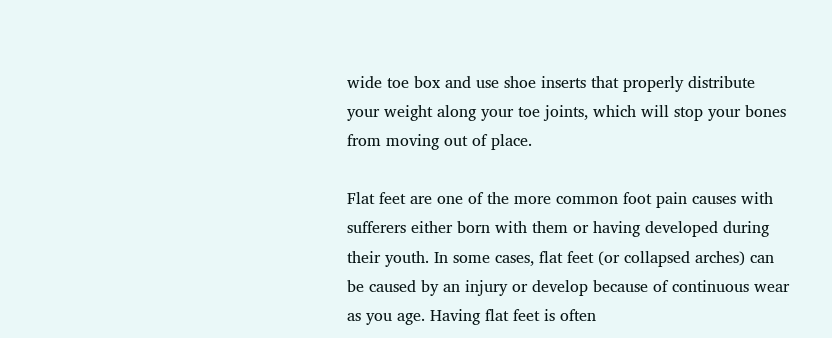wide toe box and use shoe inserts that properly distribute your weight along your toe joints, which will stop your bones from moving out of place.

Flat feet are one of the more common foot pain causes with sufferers either born with them or having developed during their youth. In some cases, flat feet (or collapsed arches) can be caused by an injury or develop because of continuous wear as you age. Having flat feet is often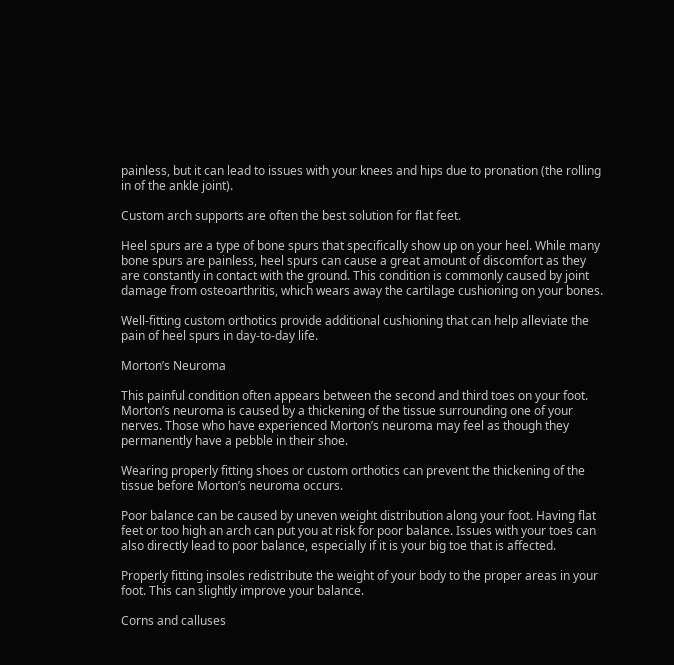painless, but it can lead to issues with your knees and hips due to pronation (the rolling in of the ankle joint).

Custom arch supports are often the best solution for flat feet.

Heel spurs are a type of bone spurs that specifically show up on your heel. While many bone spurs are painless, heel spurs can cause a great amount of discomfort as they are constantly in contact with the ground. This condition is commonly caused by joint damage from osteoarthritis, which wears away the cartilage cushioning on your bones.

Well-fitting custom orthotics provide additional cushioning that can help alleviate the pain of heel spurs in day-to-day life.

Morton’s Neuroma

This painful condition often appears between the second and third toes on your foot. Morton’s neuroma is caused by a thickening of the tissue surrounding one of your nerves. Those who have experienced Morton’s neuroma may feel as though they permanently have a pebble in their shoe.

Wearing properly fitting shoes or custom orthotics can prevent the thickening of the tissue before Morton’s neuroma occurs.

Poor balance can be caused by uneven weight distribution along your foot. Having flat feet or too high an arch can put you at risk for poor balance. Issues with your toes can also directly lead to poor balance, especially if it is your big toe that is affected.

Properly fitting insoles redistribute the weight of your body to the proper areas in your foot. This can slightly improve your balance.

Corns and calluses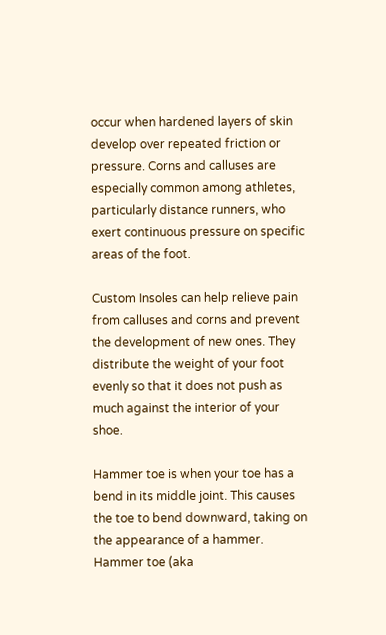occur when hardened layers of skin develop over repeated friction or pressure. Corns and calluses are especially common among athletes, particularly distance runners, who exert continuous pressure on specific areas of the foot.

Custom Insoles can help relieve pain from calluses and corns and prevent the development of new ones. They distribute the weight of your foot evenly so that it does not push as much against the interior of your shoe.

Hammer toe is when your toe has a bend in its middle joint. This causes the toe to bend downward, taking on the appearance of a hammer. Hammer toe (aka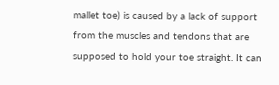mallet toe) is caused by a lack of support from the muscles and tendons that are supposed to hold your toe straight. It can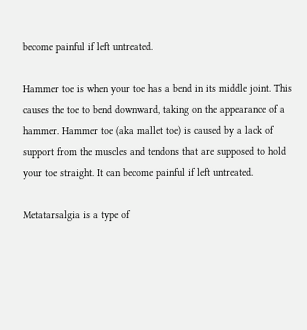become painful if left untreated.

Hammer toe is when your toe has a bend in its middle joint. This causes the toe to bend downward, taking on the appearance of a hammer. Hammer toe (aka mallet toe) is caused by a lack of support from the muscles and tendons that are supposed to hold your toe straight. It can become painful if left untreated.

Metatarsalgia is a type of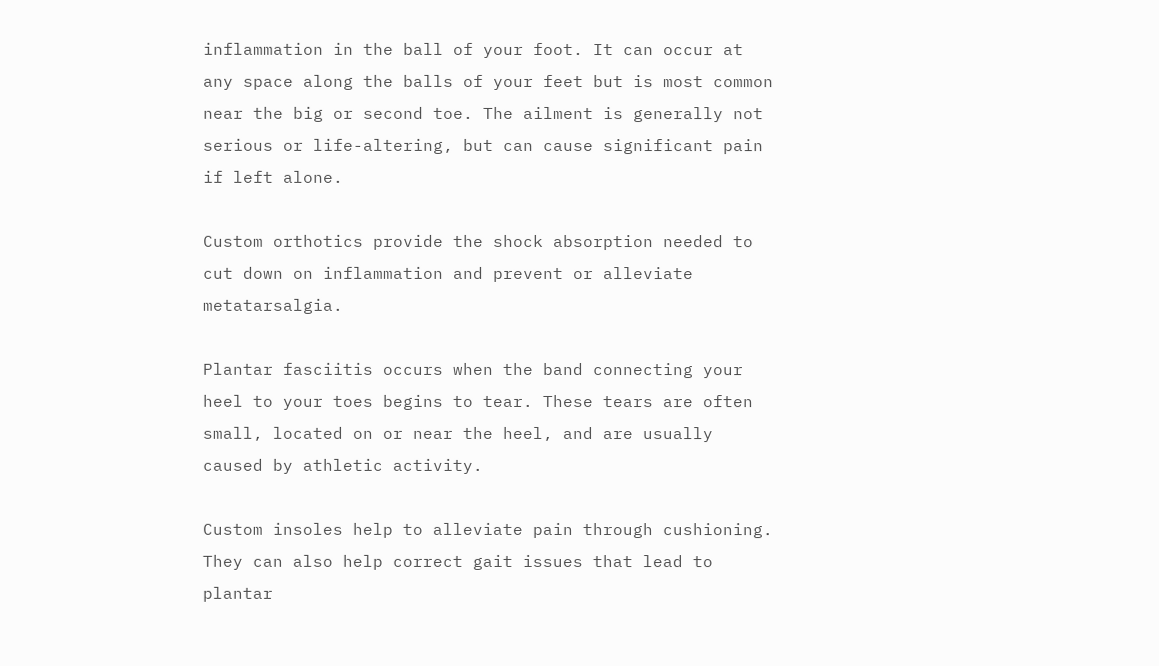inflammation in the ball of your foot. It can occur at any space along the balls of your feet but is most common near the big or second toe. The ailment is generally not serious or life-altering, but can cause significant pain if left alone.

Custom orthotics provide the shock absorption needed to cut down on inflammation and prevent or alleviate metatarsalgia.

Plantar fasciitis occurs when the band connecting your heel to your toes begins to tear. These tears are often small, located on or near the heel, and are usually caused by athletic activity.

Custom insoles help to alleviate pain through cushioning. They can also help correct gait issues that lead to plantar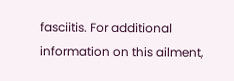fasciitis. For additional information on this ailment,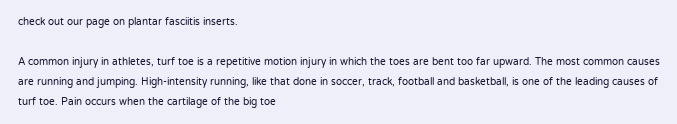check out our page on plantar fasciitis inserts.

A common injury in athletes, turf toe is a repetitive motion injury in which the toes are bent too far upward. The most common causes are running and jumping. High-intensity running, like that done in soccer, track, football and basketball, is one of the leading causes of turf toe. Pain occurs when the cartilage of the big toe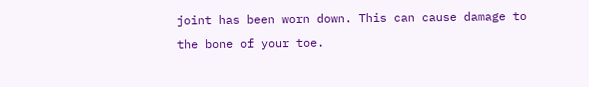joint has been worn down. This can cause damage to the bone of your toe.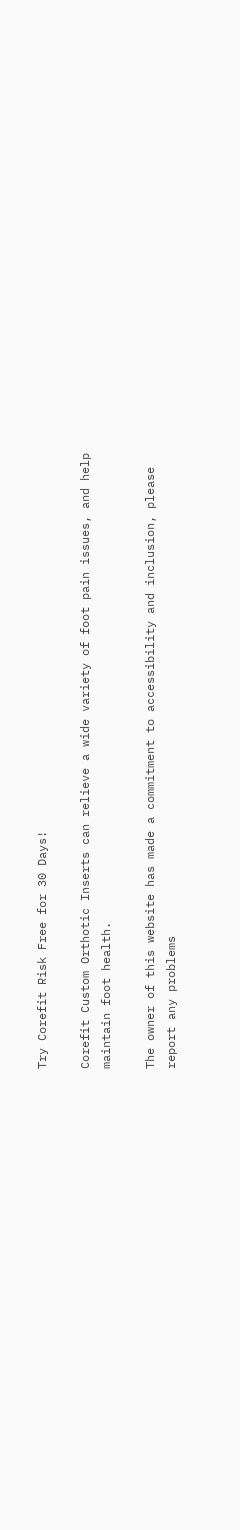Try Corefit Risk Free for 30 Days!

Corefit Custom Orthotic Inserts can relieve a wide variety of foot pain issues, and help maintain foot health.

The owner of this website has made a commitment to accessibility and inclusion, please report any problems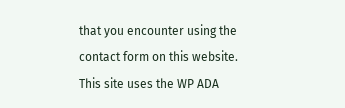that you encounter using the contact form on this website. This site uses the WP ADA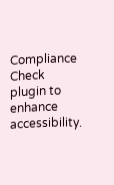Compliance Check plugin to enhance accessibility.